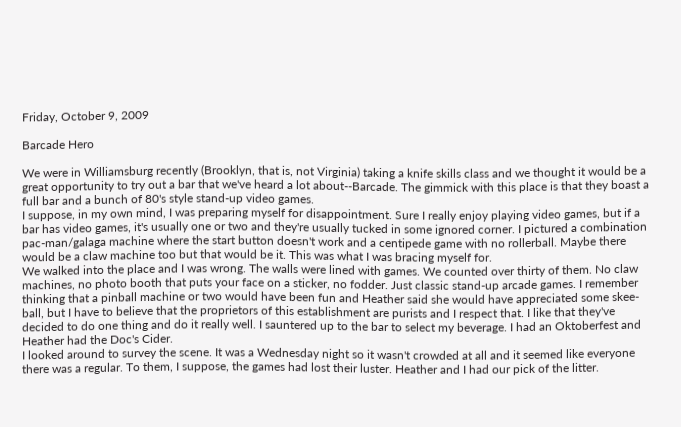Friday, October 9, 2009

Barcade Hero

We were in Williamsburg recently (Brooklyn, that is, not Virginia) taking a knife skills class and we thought it would be a great opportunity to try out a bar that we've heard a lot about--Barcade. The gimmick with this place is that they boast a full bar and a bunch of 80's style stand-up video games.
I suppose, in my own mind, I was preparing myself for disappointment. Sure I really enjoy playing video games, but if a bar has video games, it's usually one or two and they're usually tucked in some ignored corner. I pictured a combination pac-man/galaga machine where the start button doesn't work and a centipede game with no rollerball. Maybe there would be a claw machine too but that would be it. This was what I was bracing myself for.
We walked into the place and I was wrong. The walls were lined with games. We counted over thirty of them. No claw machines, no photo booth that puts your face on a sticker, no fodder. Just classic stand-up arcade games. I remember thinking that a pinball machine or two would have been fun and Heather said she would have appreciated some skee-ball, but I have to believe that the proprietors of this establishment are purists and I respect that. I like that they've decided to do one thing and do it really well. I sauntered up to the bar to select my beverage. I had an Oktoberfest and Heather had the Doc's Cider.
I looked around to survey the scene. It was a Wednesday night so it wasn't crowded at all and it seemed like everyone there was a regular. To them, I suppose, the games had lost their luster. Heather and I had our pick of the litter.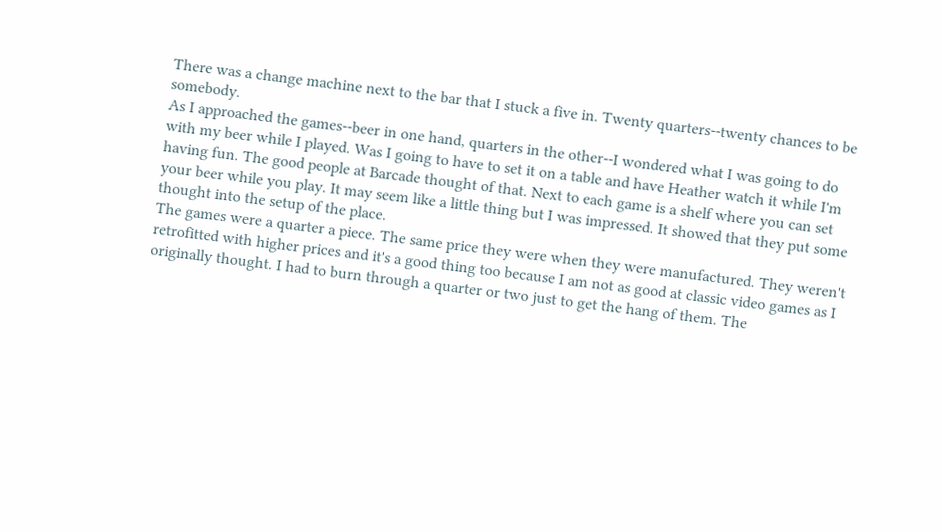There was a change machine next to the bar that I stuck a five in. Twenty quarters--twenty chances to be somebody.
As I approached the games--beer in one hand, quarters in the other--I wondered what I was going to do with my beer while I played. Was I going to have to set it on a table and have Heather watch it while I'm having fun. The good people at Barcade thought of that. Next to each game is a shelf where you can set your beer while you play. It may seem like a little thing but I was impressed. It showed that they put some thought into the setup of the place.
The games were a quarter a piece. The same price they were when they were manufactured. They weren't retrofitted with higher prices and it's a good thing too because I am not as good at classic video games as I originally thought. I had to burn through a quarter or two just to get the hang of them. The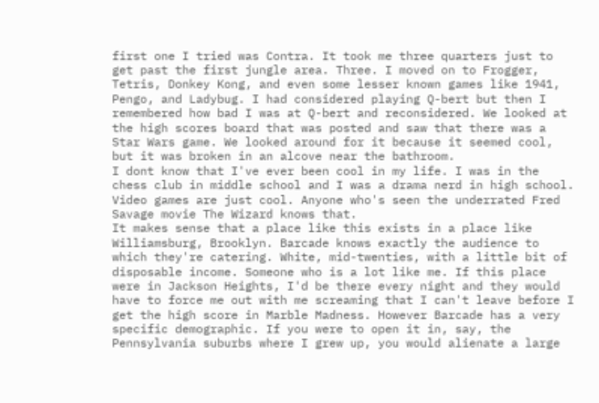first one I tried was Contra. It took me three quarters just to get past the first jungle area. Three. I moved on to Frogger, Tetris, Donkey Kong, and even some lesser known games like 1941, Pengo, and Ladybug. I had considered playing Q-bert but then I remembered how bad I was at Q-bert and reconsidered. We looked at the high scores board that was posted and saw that there was a Star Wars game. We looked around for it because it seemed cool, but it was broken in an alcove near the bathroom.
I dont know that I've ever been cool in my life. I was in the chess club in middle school and I was a drama nerd in high school. Video games are just cool. Anyone who's seen the underrated Fred Savage movie The Wizard knows that.
It makes sense that a place like this exists in a place like Williamsburg, Brooklyn. Barcade knows exactly the audience to which they're catering. White, mid-twenties, with a little bit of disposable income. Someone who is a lot like me. If this place were in Jackson Heights, I'd be there every night and they would have to force me out with me screaming that I can't leave before I get the high score in Marble Madness. However Barcade has a very specific demographic. If you were to open it in, say, the Pennsylvania suburbs where I grew up, you would alienate a large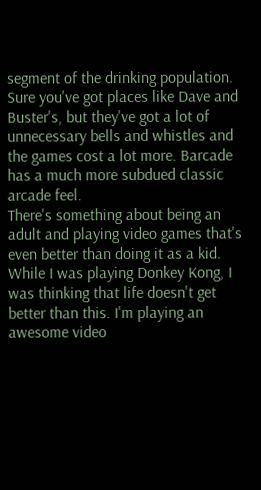segment of the drinking population. Sure you've got places like Dave and Buster's, but they've got a lot of unnecessary bells and whistles and the games cost a lot more. Barcade has a much more subdued classic arcade feel.
There's something about being an adult and playing video games that's even better than doing it as a kid. While I was playing Donkey Kong, I was thinking that life doesn't get better than this. I'm playing an awesome video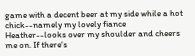game with a decent beer at my side while a hot chick--namely my lovely fiance Heather--looks over my shoulder and cheers me on. If there's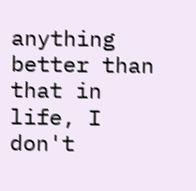anything better than that in life, I don't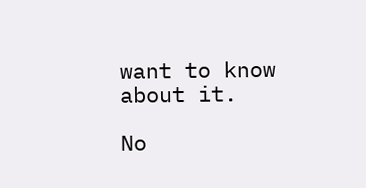want to know about it.

No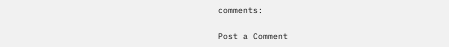comments:

Post a Comment